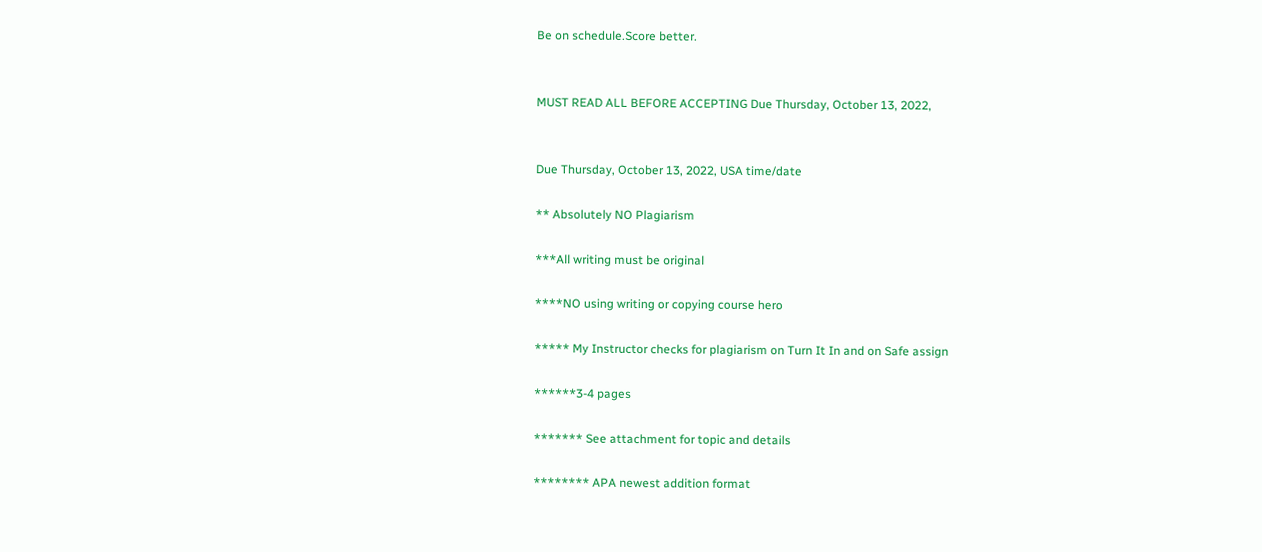Be on schedule.Score better.


MUST READ ALL BEFORE ACCEPTING Due Thursday, October 13, 2022,


Due Thursday, October 13, 2022, USA time/date

** Absolutely NO Plagiarism

***All writing must be original

****NO using writing or copying course hero

***** My Instructor checks for plagiarism on Turn It In and on Safe assign

******3-4 pages

******* See attachment for topic and details

******** APA newest addition format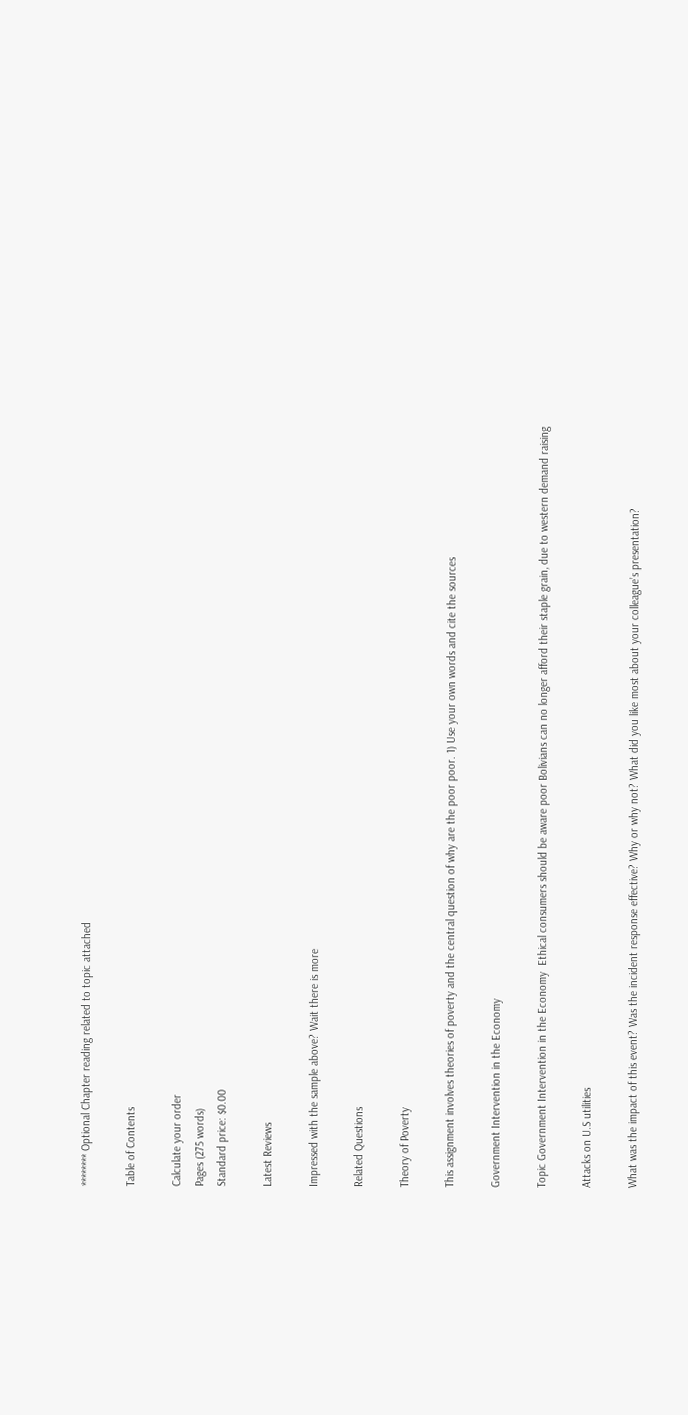******** Optional Chapter reading related to topic attached

Table of Contents

Calculate your order
Pages (275 words)
Standard price: $0.00

Latest Reviews

Impressed with the sample above? Wait there is more

Related Questions

Theory of Poverty

This assignment involves theories of poverty and the central question of why are the poor poor. 1) Use your own words and cite the sources

Government Intervention in the Economy

Topic Government Intervention in the Economy  Ethical consumers should be aware poor Bolivians can no longer afford their staple grain, due to western demand raising

Attacks on U.S utilities

What was the impact of this event? Was the incident response effective? Why or why not? What did you like most about your colleague’s presentation?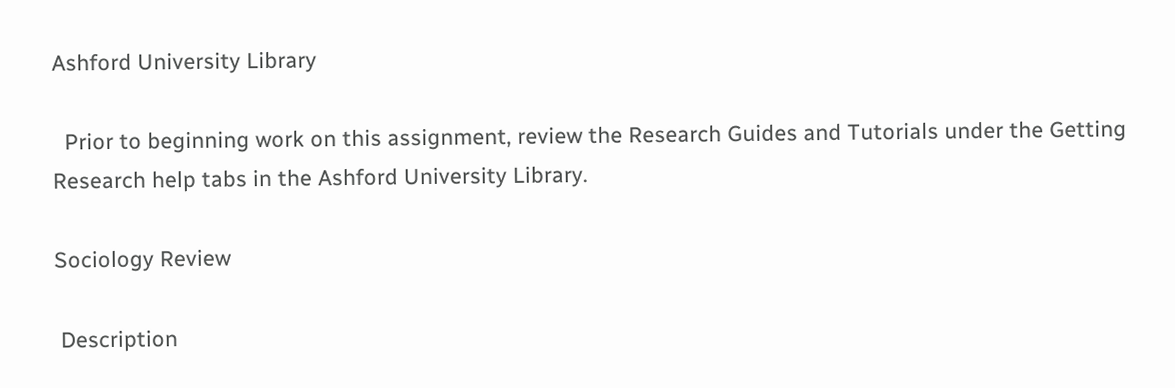Ashford University Library

  Prior to beginning work on this assignment, review the Research Guides and Tutorials under the Getting Research help tabs in the Ashford University Library.

Sociology Review

 Description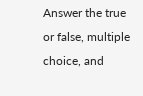Answer the true or false, multiple choice, and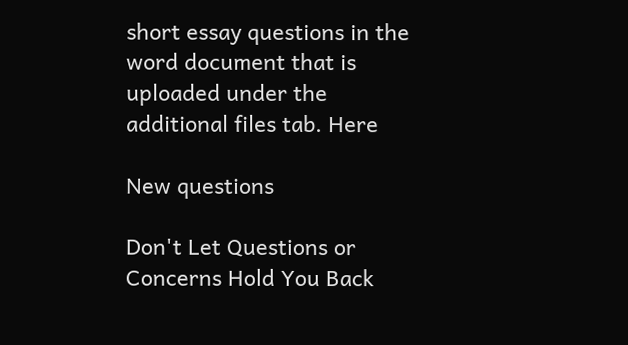short essay questions in the word document that is uploaded under the additional files tab. Here

New questions

Don't Let Questions or Concerns Hold You Back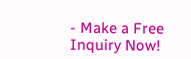- Make a Free Inquiry Now!